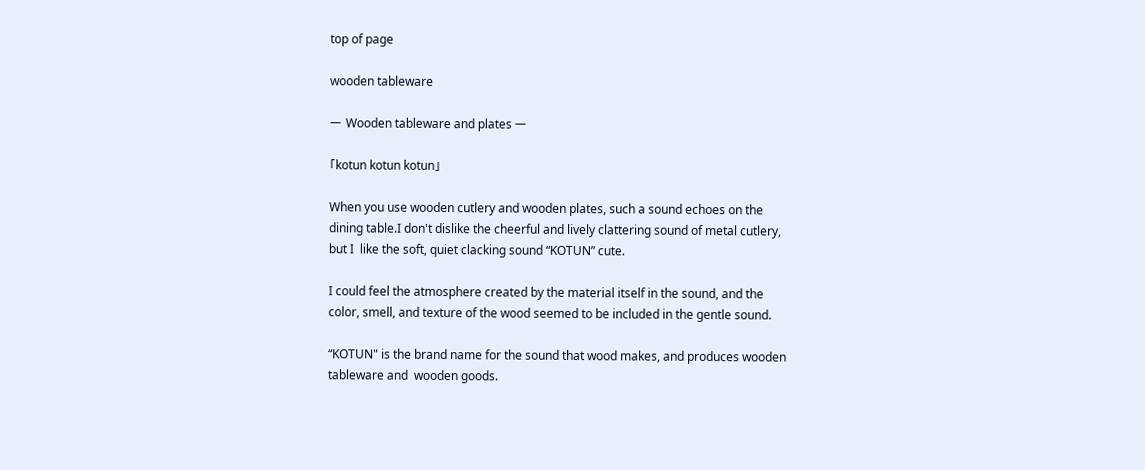top of page

wooden tableware

ー Wooden tableware and plates ー

「kotun kotun kotun」

When you use wooden cutlery and wooden plates, such a sound echoes on the dining table.I don't dislike the cheerful and lively clattering sound of metal cutlery, but I  like the soft, quiet clacking sound “KOTUN” cute.

I could feel the atmosphere created by the material itself in the sound, and the color, smell, and texture of the wood seemed to be included in the gentle sound.

“KOTUN" is the brand name for the sound that wood makes, and produces wooden tableware and  wooden goods.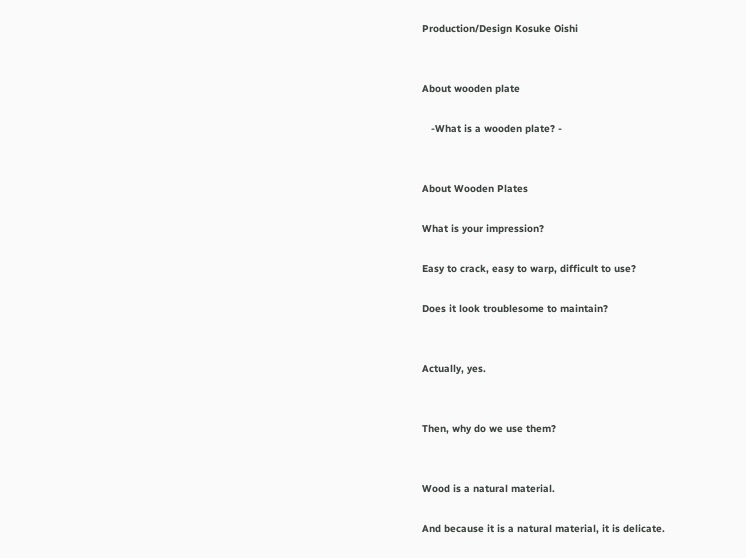Production/Design Kosuke Oishi


About wooden plate

   -What is a wooden plate? -


About Wooden Plates

What is your impression?

Easy to crack, easy to warp, difficult to use?

Does it look troublesome to maintain?


Actually, yes.


Then, why do we use them?


Wood is a natural material.

And because it is a natural material, it is delicate.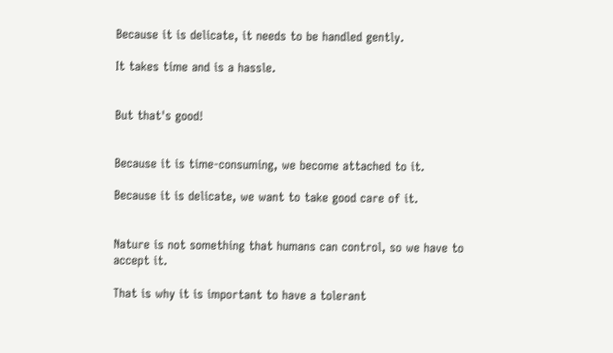Because it is delicate, it needs to be handled gently.

It takes time and is a hassle.


But that's good!


Because it is time-consuming, we become attached to it.

Because it is delicate, we want to take good care of it.


Nature is not something that humans can control, so we have to accept it.

That is why it is important to have a tolerant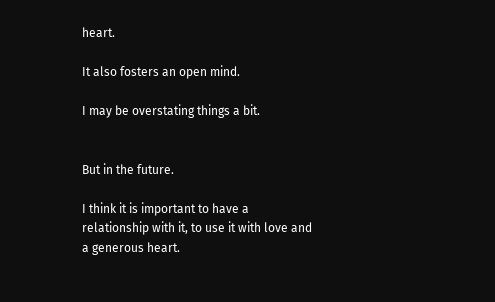heart.

It also fosters an open mind.

I may be overstating things a bit.


But in the future.

I think it is important to have a relationship with it, to use it with love and a generous heart.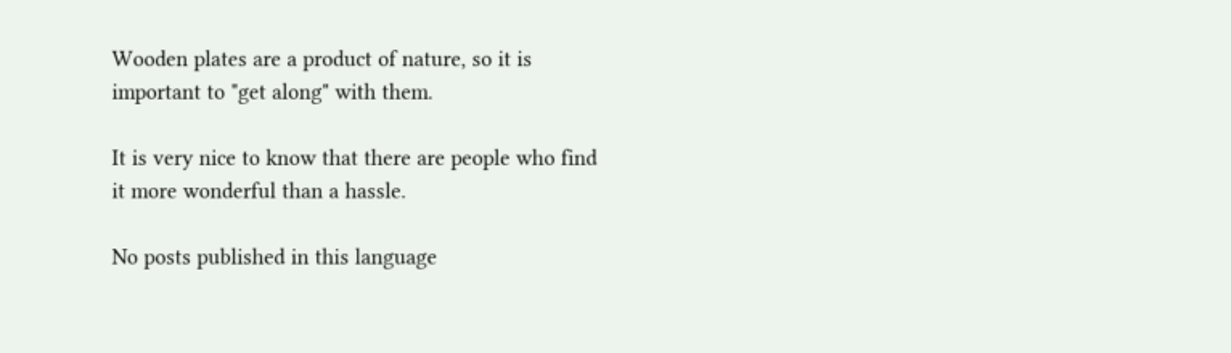Wooden plates are a product of nature, so it is important to "get along" with them.

It is very nice to know that there are people who find it more wonderful than a hassle.

No posts published in this language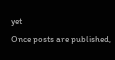yet
Once posts are published,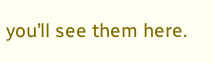you’ll see them here.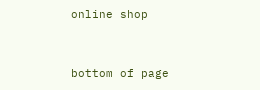online shop


bottom of page